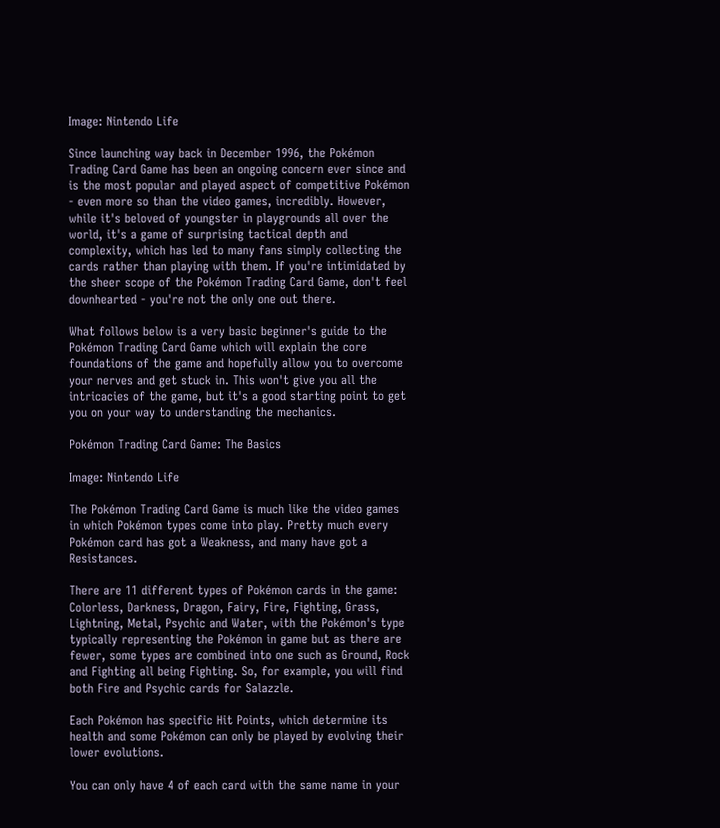Image: Nintendo Life

Since launching way back in December 1996, the Pokémon Trading Card Game has been an ongoing concern ever since and is the most popular and played aspect of competitive Pokémon - even more so than the video games, incredibly. However, while it's beloved of youngster in playgrounds all over the world, it's a game of surprising tactical depth and complexity, which has led to many fans simply collecting the cards rather than playing with them. If you're intimidated by the sheer scope of the Pokémon Trading Card Game, don't feel downhearted - you're not the only one out there.

What follows below is a very basic beginner's guide to the Pokémon Trading Card Game which will explain the core foundations of the game and hopefully allow you to overcome your nerves and get stuck in. This won't give you all the intricacies of the game, but it's a good starting point to get you on your way to understanding the mechanics.

Pokémon Trading Card Game: The Basics

Image: Nintendo Life

The Pokémon Trading Card Game is much like the video games in which Pokémon types come into play. Pretty much every Pokémon card has got a Weakness, and many have got a Resistances.

There are 11 different types of Pokémon cards in the game: Colorless, Darkness, Dragon, Fairy, Fire, Fighting, Grass, Lightning, Metal, Psychic and Water, with the Pokémon's type typically representing the Pokémon in game but as there are fewer, some types are combined into one such as Ground, Rock and Fighting all being Fighting. So, for example, you will find both Fire and Psychic cards for Salazzle.

Each Pokémon has specific Hit Points, which determine its health and some Pokémon can only be played by evolving their lower evolutions.

You can only have 4 of each card with the same name in your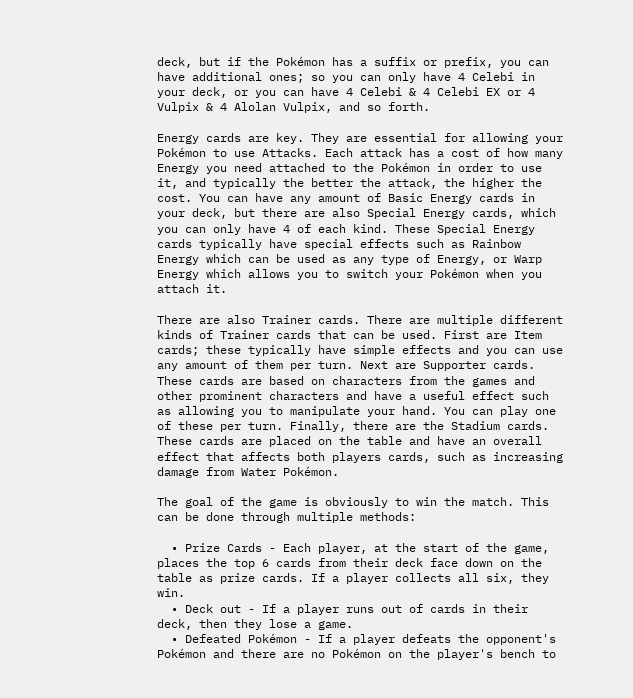deck, but if the Pokémon has a suffix or prefix, you can have additional ones; so you can only have 4 Celebi in your deck, or you can have 4 Celebi & 4 Celebi EX or 4 Vulpix & 4 Alolan Vulpix, and so forth.

Energy cards are key. They are essential for allowing your Pokémon to use Attacks. Each attack has a cost of how many Energy you need attached to the Pokémon in order to use it, and typically the better the attack, the higher the cost. You can have any amount of Basic Energy cards in your deck, but there are also Special Energy cards, which you can only have 4 of each kind. These Special Energy cards typically have special effects such as Rainbow Energy which can be used as any type of Energy, or Warp Energy which allows you to switch your Pokémon when you attach it.

There are also Trainer cards. There are multiple different kinds of Trainer cards that can be used. First are Item cards; these typically have simple effects and you can use any amount of them per turn. Next are Supporter cards. These cards are based on characters from the games and other prominent characters and have a useful effect such as allowing you to manipulate your hand. You can play one of these per turn. Finally, there are the Stadium cards. These cards are placed on the table and have an overall effect that affects both players cards, such as increasing damage from Water Pokémon.

The goal of the game is obviously to win the match. This can be done through multiple methods:

  • Prize Cards - Each player, at the start of the game, places the top 6 cards from their deck face down on the table as prize cards. If a player collects all six, they win.
  • Deck out - If a player runs out of cards in their deck, then they lose a game.
  • Defeated Pokémon - If a player defeats the opponent's Pokémon and there are no Pokémon on the player's bench to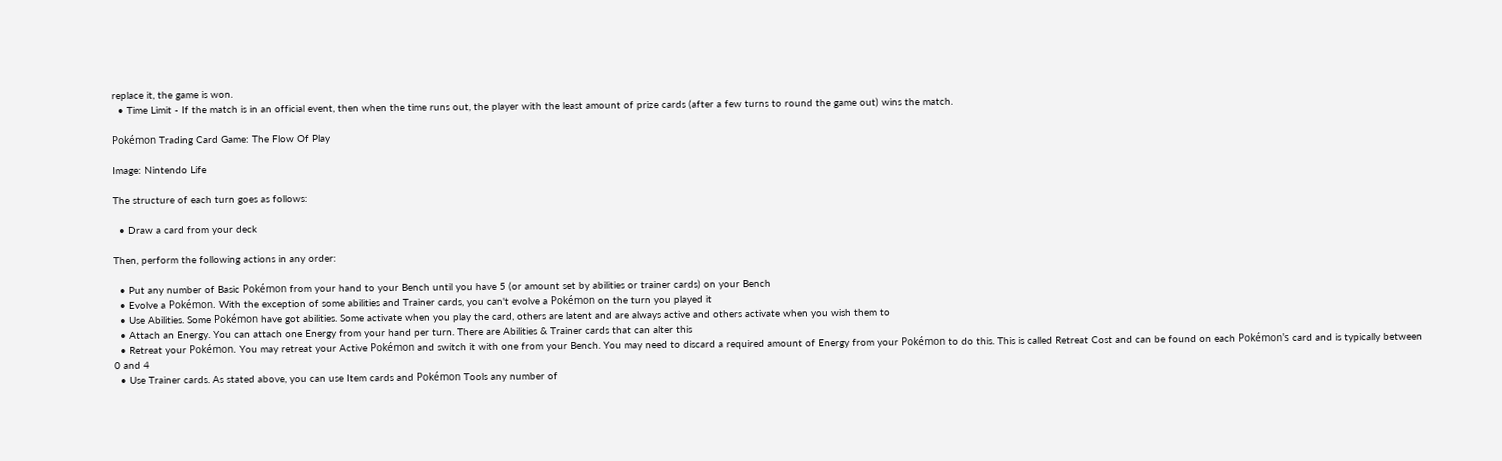replace it, the game is won.
  • Time Limit - If the match is in an official event, then when the time runs out, the player with the least amount of prize cards (after a few turns to round the game out) wins the match.

Pokémon Trading Card Game: The Flow Of Play

Image: Nintendo Life

The structure of each turn goes as follows:

  • Draw a card from your deck

Then, perform the following actions in any order:

  • Put any number of Basic Pokémon from your hand to your Bench until you have 5 (or amount set by abilities or trainer cards) on your Bench
  • Evolve a Pokémon. With the exception of some abilities and Trainer cards, you can't evolve a Pokémon on the turn you played it
  • Use Abilities. Some Pokémon have got abilities. Some activate when you play the card, others are latent and are always active and others activate when you wish them to
  • Attach an Energy. You can attach one Energy from your hand per turn. There are Abilities & Trainer cards that can alter this
  • Retreat your Pokémon. You may retreat your Active Pokémon and switch it with one from your Bench. You may need to discard a required amount of Energy from your Pokémon to do this. This is called Retreat Cost and can be found on each Pokémon's card and is typically between 0 and 4
  • Use Trainer cards. As stated above, you can use Item cards and Pokémon Tools any number of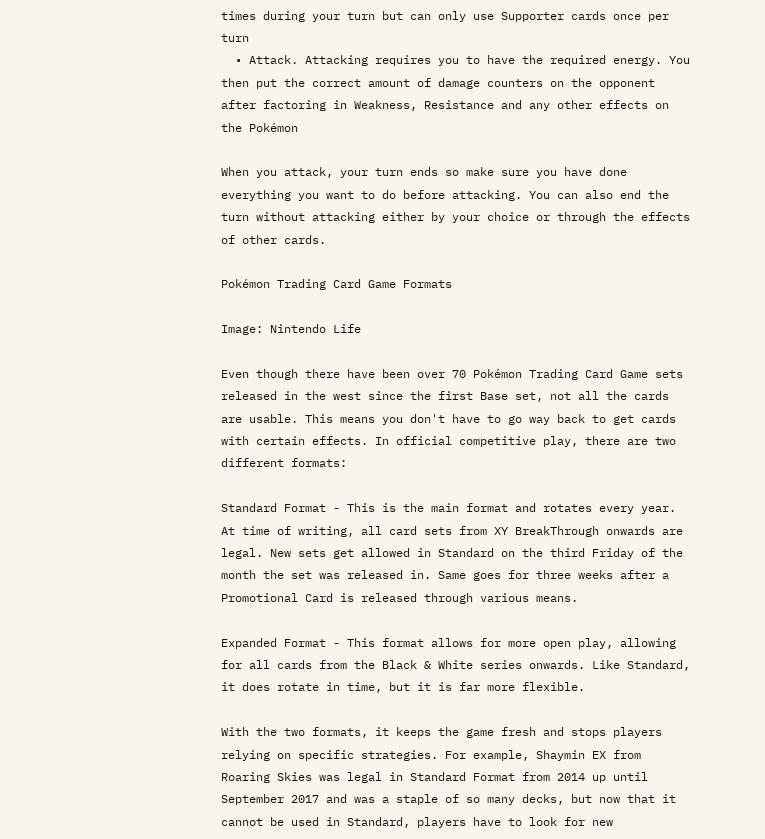times during your turn but can only use Supporter cards once per turn
  • Attack. Attacking requires you to have the required energy. You then put the correct amount of damage counters on the opponent after factoring in Weakness, Resistance and any other effects on the Pokémon

When you attack, your turn ends so make sure you have done everything you want to do before attacking. You can also end the turn without attacking either by your choice or through the effects of other cards.

Pokémon Trading Card Game Formats

Image: Nintendo Life

Even though there have been over 70 Pokémon Trading Card Game sets released in the west since the first Base set, not all the cards are usable. This means you don't have to go way back to get cards with certain effects. In official competitive play, there are two different formats:

Standard Format - This is the main format and rotates every year. At time of writing, all card sets from XY BreakThrough onwards are legal. New sets get allowed in Standard on the third Friday of the month the set was released in. Same goes for three weeks after a Promotional Card is released through various means.

Expanded Format - This format allows for more open play, allowing for all cards from the Black & White series onwards. Like Standard, it does rotate in time, but it is far more flexible.

With the two formats, it keeps the game fresh and stops players relying on specific strategies. For example, Shaymin EX from Roaring Skies was legal in Standard Format from 2014 up until September 2017 and was a staple of so many decks, but now that it cannot be used in Standard, players have to look for new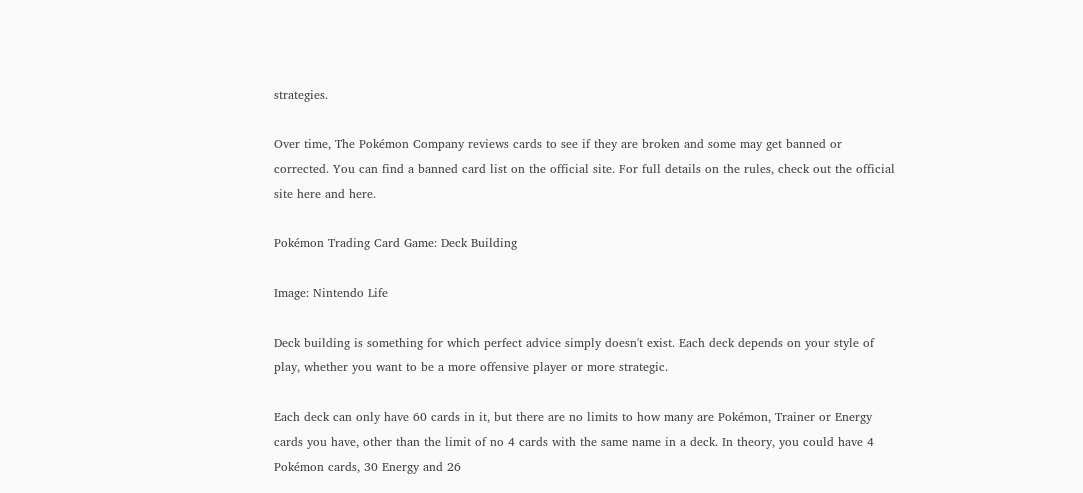strategies.

Over time, The Pokémon Company reviews cards to see if they are broken and some may get banned or corrected. You can find a banned card list on the official site. For full details on the rules, check out the official site here and here.

Pokémon Trading Card Game: Deck Building

Image: Nintendo Life

Deck building is something for which perfect advice simply doesn't exist. Each deck depends on your style of play, whether you want to be a more offensive player or more strategic.

Each deck can only have 60 cards in it, but there are no limits to how many are Pokémon, Trainer or Energy cards you have, other than the limit of no 4 cards with the same name in a deck. In theory, you could have 4 Pokémon cards, 30 Energy and 26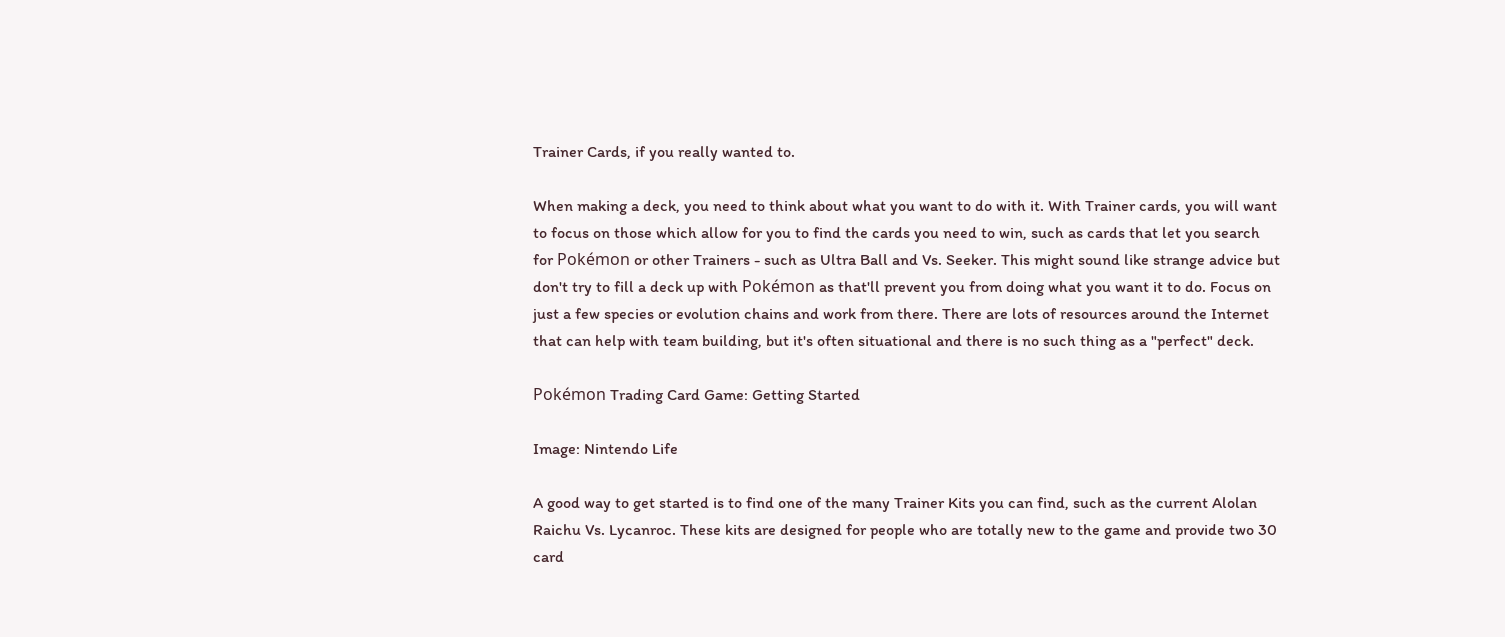Trainer Cards, if you really wanted to.

When making a deck, you need to think about what you want to do with it. With Trainer cards, you will want to focus on those which allow for you to find the cards you need to win, such as cards that let you search for Pokémon or other Trainers - such as Ultra Ball and Vs. Seeker. This might sound like strange advice but don't try to fill a deck up with Pokémon as that'll prevent you from doing what you want it to do. Focus on just a few species or evolution chains and work from there. There are lots of resources around the Internet that can help with team building, but it's often situational and there is no such thing as a "perfect" deck.

Pokémon Trading Card Game: Getting Started

Image: Nintendo Life

A good way to get started is to find one of the many Trainer Kits you can find, such as the current Alolan Raichu Vs. Lycanroc. These kits are designed for people who are totally new to the game and provide two 30 card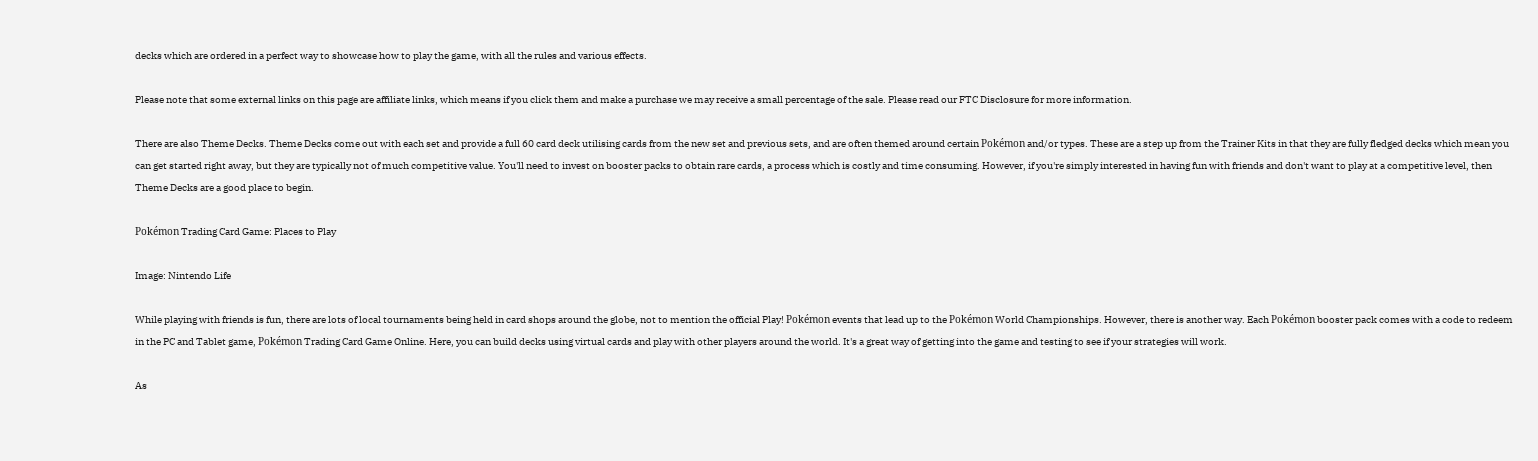decks which are ordered in a perfect way to showcase how to play the game, with all the rules and various effects.

Please note that some external links on this page are affiliate links, which means if you click them and make a purchase we may receive a small percentage of the sale. Please read our FTC Disclosure for more information.

There are also Theme Decks. Theme Decks come out with each set and provide a full 60 card deck utilising cards from the new set and previous sets, and are often themed around certain Pokémon and/or types. These are a step up from the Trainer Kits in that they are fully fledged decks which mean you can get started right away, but they are typically not of much competitive value. You'll need to invest on booster packs to obtain rare cards, a process which is costly and time consuming. However, if you're simply interested in having fun with friends and don't want to play at a competitive level, then Theme Decks are a good place to begin.

Pokémon Trading Card Game: Places to Play

Image: Nintendo Life

While playing with friends is fun, there are lots of local tournaments being held in card shops around the globe, not to mention the official Play! Pokémon events that lead up to the Pokémon World Championships. However, there is another way. Each Pokémon booster pack comes with a code to redeem in the PC and Tablet game, Pokémon Trading Card Game Online. Here, you can build decks using virtual cards and play with other players around the world. It's a great way of getting into the game and testing to see if your strategies will work.

As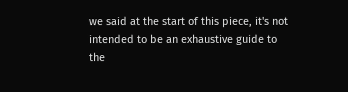we said at the start of this piece, it's not intended to be an exhaustive guide to the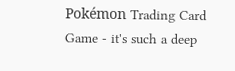Pokémon Trading Card Game - it's such a deep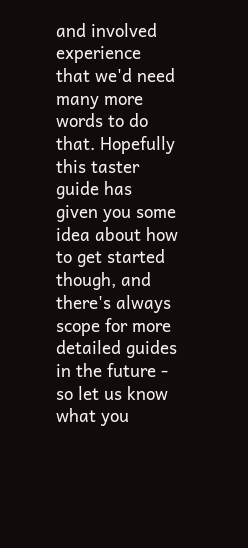and involved experience that we'd need many more words to do that. Hopefully this taster guide has given you some idea about how to get started though, and there's always scope for more detailed guides in the future - so let us know what you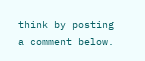think by posting a comment below.